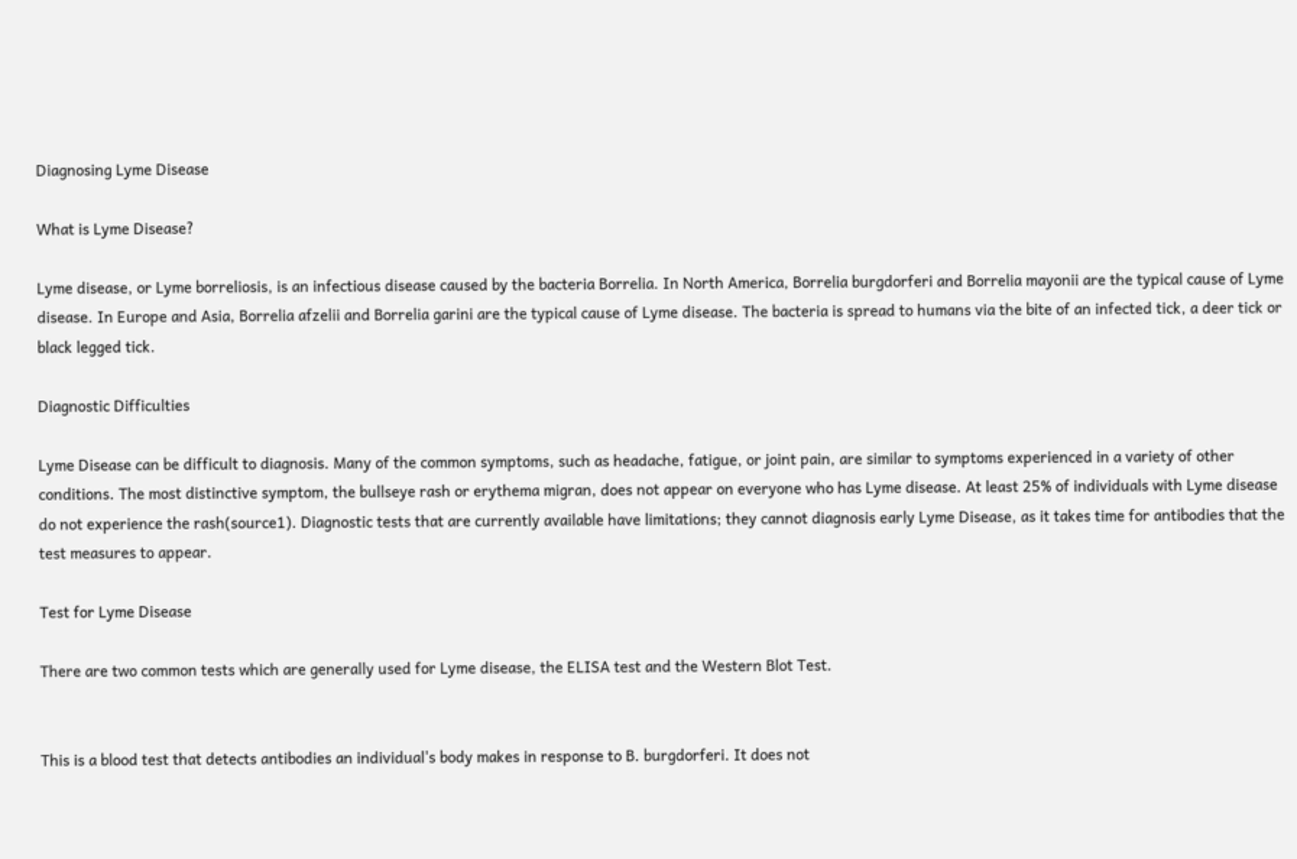Diagnosing Lyme Disease

What is Lyme Disease?

Lyme disease, or Lyme borreliosis, is an infectious disease caused by the bacteria Borrelia. In North America, Borrelia burgdorferi and Borrelia mayonii are the typical cause of Lyme disease. In Europe and Asia, Borrelia afzelii and Borrelia garini are the typical cause of Lyme disease. The bacteria is spread to humans via the bite of an infected tick, a deer tick or black legged tick.

Diagnostic Difficulties

Lyme Disease can be difficult to diagnosis. Many of the common symptoms, such as headache, fatigue, or joint pain, are similar to symptoms experienced in a variety of other conditions. The most distinctive symptom, the bullseye rash or erythema migran, does not appear on everyone who has Lyme disease. At least 25% of individuals with Lyme disease do not experience the rash(source1). Diagnostic tests that are currently available have limitations; they cannot diagnosis early Lyme Disease, as it takes time for antibodies that the test measures to appear.

Test for Lyme Disease

There are two common tests which are generally used for Lyme disease, the ELISA test and the Western Blot Test.


This is a blood test that detects antibodies an individual's body makes in response to B. burgdorferi. It does not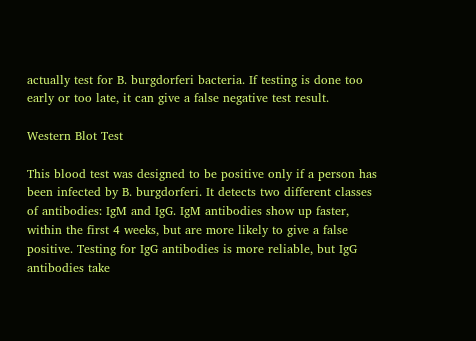actually test for B. burgdorferi bacteria. If testing is done too early or too late, it can give a false negative test result.

Western Blot Test

This blood test was designed to be positive only if a person has been infected by B. burgdorferi. It detects two different classes of antibodies: IgM and IgG. IgM antibodies show up faster, within the first 4 weeks, but are more likely to give a false positive. Testing for IgG antibodies is more reliable, but IgG antibodies take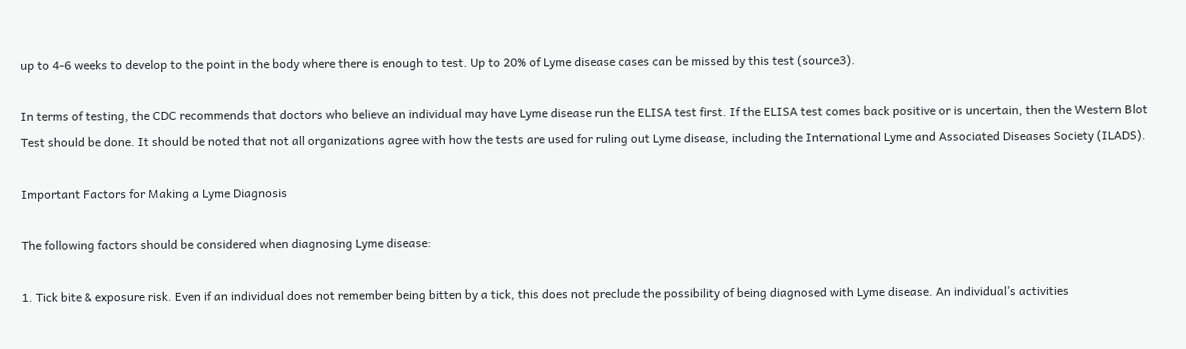up to 4-6 weeks to develop to the point in the body where there is enough to test. Up to 20% of Lyme disease cases can be missed by this test (source3).

In terms of testing, the CDC recommends that doctors who believe an individual may have Lyme disease run the ELISA test first. If the ELISA test comes back positive or is uncertain, then the Western Blot Test should be done. It should be noted that not all organizations agree with how the tests are used for ruling out Lyme disease, including the International Lyme and Associated Diseases Society (ILADS).

Important Factors for Making a Lyme Diagnosis

The following factors should be considered when diagnosing Lyme disease:

1. Tick bite & exposure risk. Even if an individual does not remember being bitten by a tick, this does not preclude the possibility of being diagnosed with Lyme disease. An individual’s activities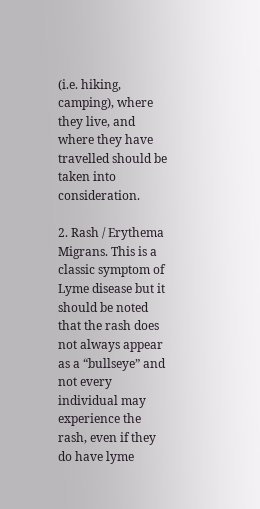(i.e. hiking, camping), where they live, and where they have travelled should be taken into consideration.

2. Rash / Erythema Migrans. This is a classic symptom of Lyme disease but it should be noted that the rash does not always appear as a “bullseye” and not every individual may experience the rash, even if they do have lyme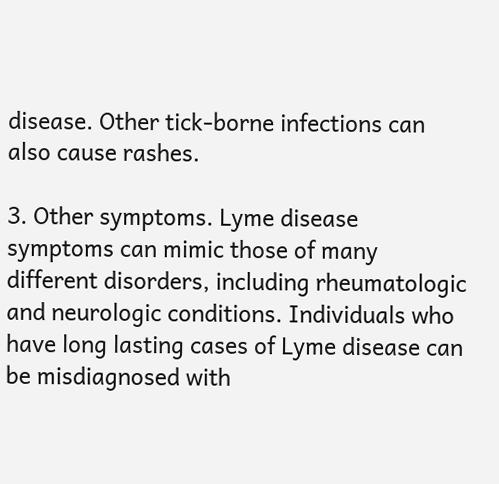disease. Other tick-borne infections can also cause rashes.

3. Other symptoms. Lyme disease symptoms can mimic those of many different disorders, including rheumatologic and neurologic conditions. Individuals who have long lasting cases of Lyme disease can be misdiagnosed with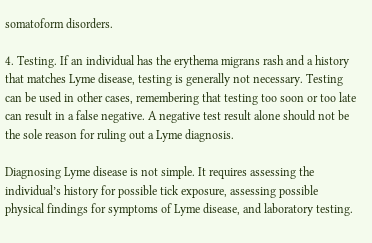somatoform disorders.

4. Testing. If an individual has the erythema migrans rash and a history that matches Lyme disease, testing is generally not necessary. Testing can be used in other cases, remembering that testing too soon or too late can result in a false negative. A negative test result alone should not be the sole reason for ruling out a Lyme diagnosis.

Diagnosing Lyme disease is not simple. It requires assessing the individual’s history for possible tick exposure, assessing possible physical findings for symptoms of Lyme disease, and laboratory testing.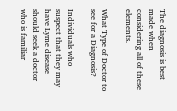The diagnosis is best made when considering all of these elements.

What Type of Doctor to see for a Diagnosis?

Individuals who suspect that they may have Lyme disease should seek a doctor who is familiar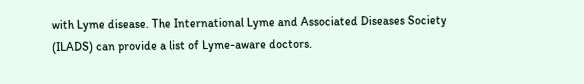with Lyme disease. The International Lyme and Associated Diseases Society (ILADS) can provide a list of Lyme-aware doctors.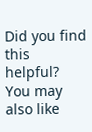Did you find this helpful?
You may also like